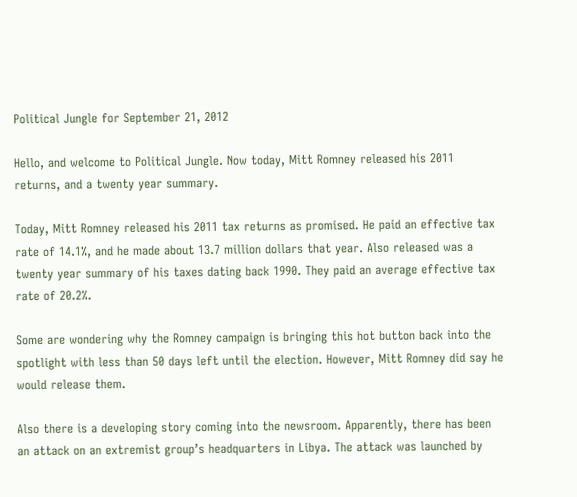Political Jungle for September 21, 2012

Hello, and welcome to Political Jungle. Now today, Mitt Romney released his 2011 returns, and a twenty year summary.

Today, Mitt Romney released his 2011 tax returns as promised. He paid an effective tax rate of 14.1%, and he made about 13.7 million dollars that year. Also released was a twenty year summary of his taxes dating back 1990. They paid an average effective tax rate of 20.2%.

Some are wondering why the Romney campaign is bringing this hot button back into the spotlight with less than 50 days left until the election. However, Mitt Romney did say he would release them.

Also there is a developing story coming into the newsroom. Apparently, there has been an attack on an extremist group’s headquarters in Libya. The attack was launched by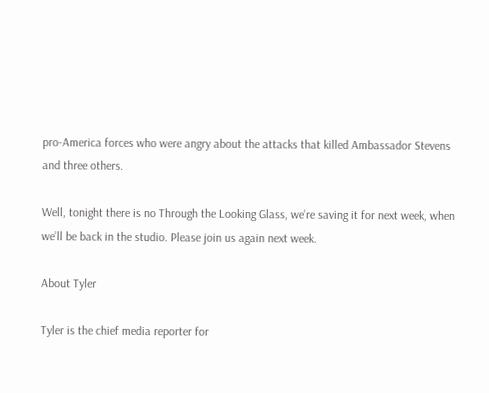pro-America forces who were angry about the attacks that killed Ambassador Stevens and three others.

Well, tonight there is no Through the Looking Glass, we’re saving it for next week, when we’ll be back in the studio. Please join us again next week.

About Tyler

Tyler is the chief media reporter for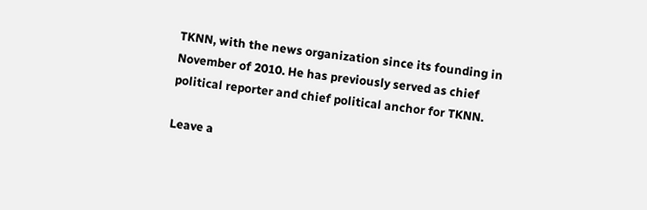TKNN, with the news organization since its founding in November of 2010. He has previously served as chief political reporter and chief political anchor for TKNN.

Leave a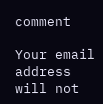comment

Your email address will not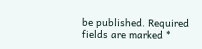be published. Required fields are marked *